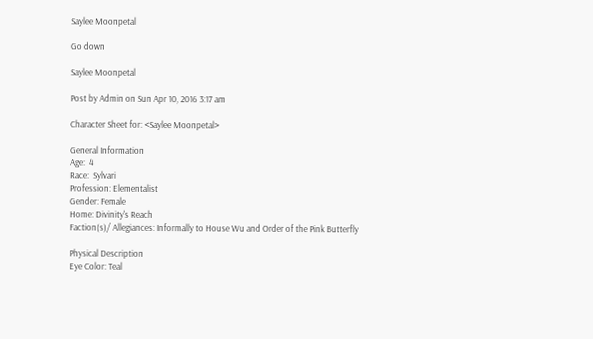Saylee Moonpetal

Go down

Saylee Moonpetal

Post by Admin on Sun Apr 10, 2016 3:17 am

Character Sheet for: <Saylee Moonpetal>

General Information
Age:  4
Race:  Sylvari
Profession: Elementalist
Gender: Female
Home: Divinity's Reach
Faction(s)/ Allegiances: Informally to House Wu and Order of the Pink Butterfly

Physical Description
Eye Color: Teal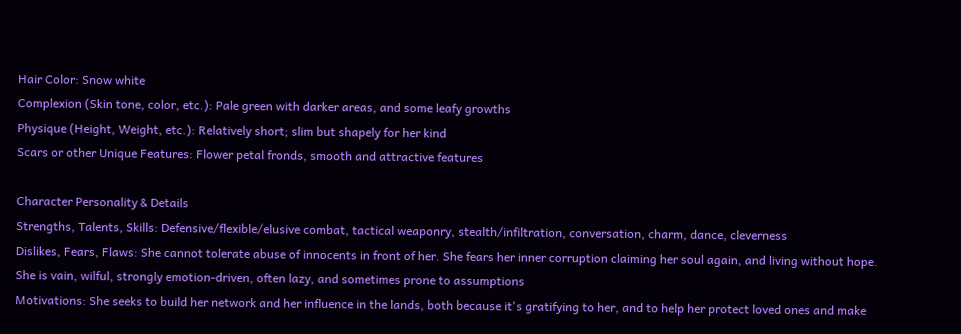Hair Color: Snow white
Complexion (Skin tone, color, etc.): Pale green with darker areas, and some leafy growths
Physique (Height, Weight, etc.): Relatively short; slim but shapely for her kind
Scars or other Unique Features: Flower petal fronds, smooth and attractive features

Character Personality & Details
Strengths, Talents, Skills: Defensive/flexible/elusive combat, tactical weaponry, stealth/infiltration, conversation, charm, dance, cleverness
Dislikes, Fears, Flaws: She cannot tolerate abuse of innocents in front of her. She fears her inner corruption claiming her soul again, and living without hope. She is vain, wilful, strongly emotion-driven, often lazy, and sometimes prone to assumptions
Motivations: She seeks to build her network and her influence in the lands, both because it's gratifying to her, and to help her protect loved ones and make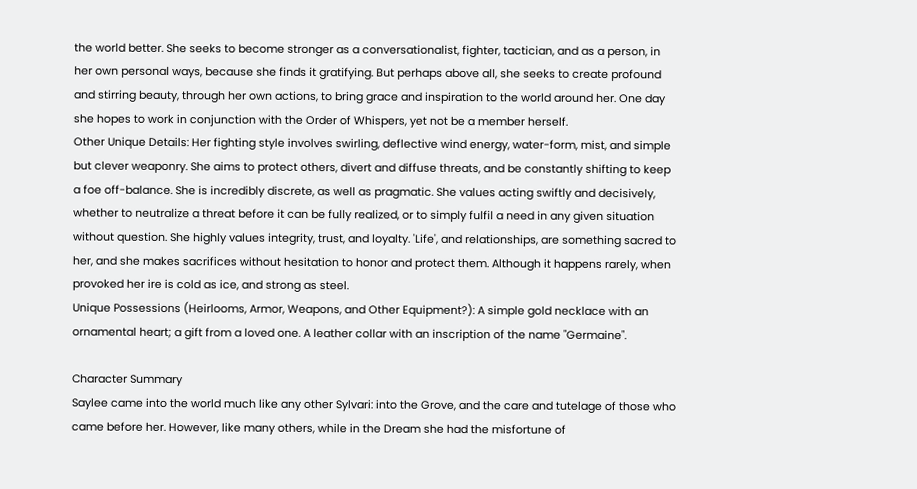the world better. She seeks to become stronger as a conversationalist, fighter, tactician, and as a person, in her own personal ways, because she finds it gratifying. But perhaps above all, she seeks to create profound and stirring beauty, through her own actions, to bring grace and inspiration to the world around her. One day she hopes to work in conjunction with the Order of Whispers, yet not be a member herself.
Other Unique Details: Her fighting style involves swirling, deflective wind energy, water-form, mist, and simple but clever weaponry. She aims to protect others, divert and diffuse threats, and be constantly shifting to keep a foe off-balance. She is incredibly discrete, as well as pragmatic. She values acting swiftly and decisively, whether to neutralize a threat before it can be fully realized, or to simply fulfil a need in any given situation without question. She highly values integrity, trust, and loyalty. 'Life', and relationships, are something sacred to her, and she makes sacrifices without hesitation to honor and protect them. Although it happens rarely, when provoked her ire is cold as ice, and strong as steel.
Unique Possessions (Heirlooms, Armor, Weapons, and Other Equipment?): A simple gold necklace with an ornamental heart; a gift from a loved one. A leather collar with an inscription of the name "Germaine".

Character Summary
Saylee came into the world much like any other Sylvari: into the Grove, and the care and tutelage of those who came before her. However, like many others, while in the Dream she had the misfortune of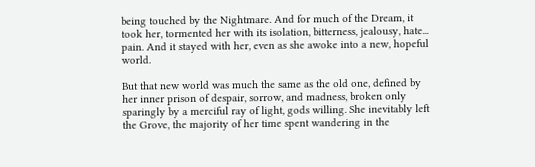being touched by the Nightmare. And for much of the Dream, it took her, tormented her with its isolation, bitterness, jealousy, hate... pain. And it stayed with her, even as she awoke into a new, hopeful world.

But that new world was much the same as the old one, defined by her inner prison of despair, sorrow, and madness, broken only sparingly by a merciful ray of light, gods willing. She inevitably left the Grove, the majority of her time spent wandering in the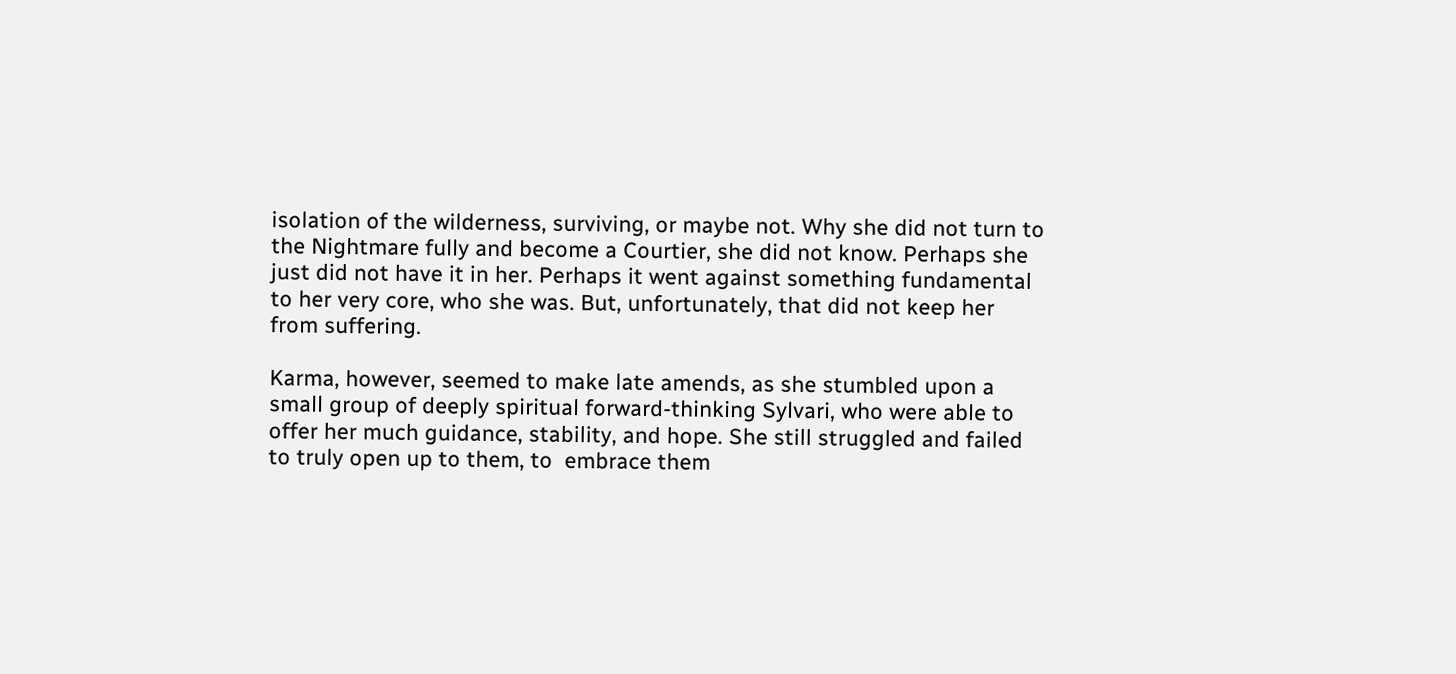isolation of the wilderness, surviving, or maybe not. Why she did not turn to the Nightmare fully and become a Courtier, she did not know. Perhaps she just did not have it in her. Perhaps it went against something fundamental to her very core, who she was. But, unfortunately, that did not keep her from suffering.

Karma, however, seemed to make late amends, as she stumbled upon a small group of deeply spiritual forward-thinking Sylvari, who were able to offer her much guidance, stability, and hope. She still struggled and failed to truly open up to them, to  embrace them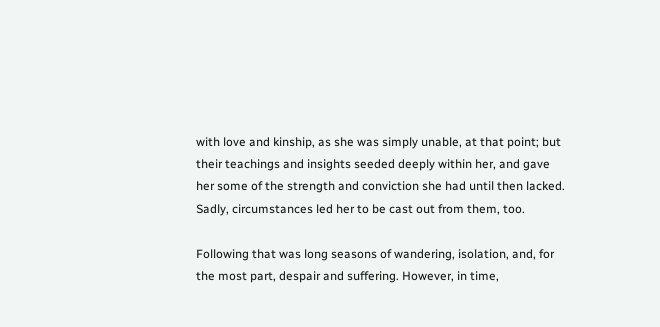with love and kinship, as she was simply unable, at that point; but their teachings and insights seeded deeply within her, and gave her some of the strength and conviction she had until then lacked. Sadly, circumstances led her to be cast out from them, too.

Following that was long seasons of wandering, isolation, and, for the most part, despair and suffering. However, in time,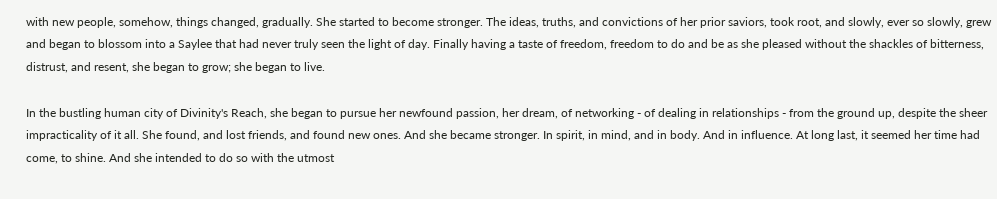with new people, somehow, things changed, gradually. She started to become stronger. The ideas, truths, and convictions of her prior saviors, took root, and slowly, ever so slowly, grew and began to blossom into a Saylee that had never truly seen the light of day. Finally having a taste of freedom, freedom to do and be as she pleased without the shackles of bitterness, distrust, and resent, she began to grow; she began to live.

In the bustling human city of Divinity's Reach, she began to pursue her newfound passion, her dream, of networking - of dealing in relationships - from the ground up, despite the sheer impracticality of it all. She found, and lost friends, and found new ones. And she became stronger. In spirit, in mind, and in body. And in influence. At long last, it seemed her time had come, to shine. And she intended to do so with the utmost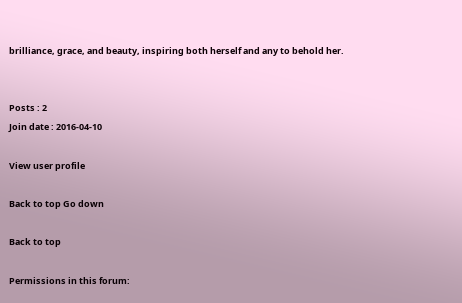brilliance, grace, and beauty, inspiring both herself and any to behold her.


Posts : 2
Join date : 2016-04-10

View user profile

Back to top Go down

Back to top

Permissions in this forum: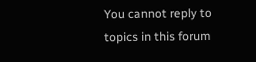You cannot reply to topics in this forum